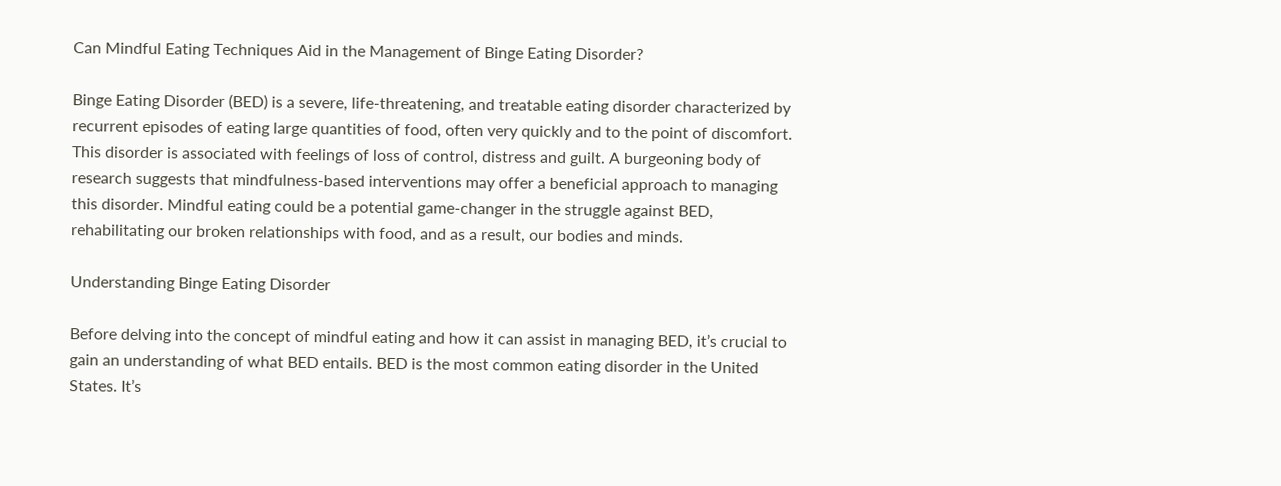Can Mindful Eating Techniques Aid in the Management of Binge Eating Disorder?

Binge Eating Disorder (BED) is a severe, life-threatening, and treatable eating disorder characterized by recurrent episodes of eating large quantities of food, often very quickly and to the point of discomfort. This disorder is associated with feelings of loss of control, distress and guilt. A burgeoning body of research suggests that mindfulness-based interventions may offer a beneficial approach to managing this disorder. Mindful eating could be a potential game-changer in the struggle against BED, rehabilitating our broken relationships with food, and as a result, our bodies and minds.

Understanding Binge Eating Disorder

Before delving into the concept of mindful eating and how it can assist in managing BED, it’s crucial to gain an understanding of what BED entails. BED is the most common eating disorder in the United States. It’s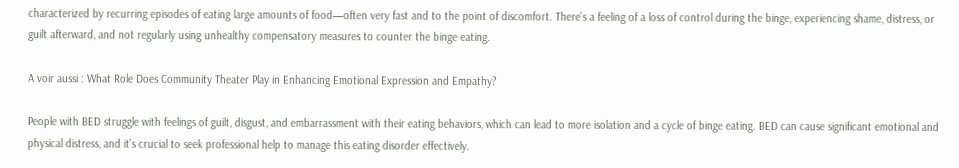characterized by recurring episodes of eating large amounts of food—often very fast and to the point of discomfort. There’s a feeling of a loss of control during the binge, experiencing shame, distress, or guilt afterward, and not regularly using unhealthy compensatory measures to counter the binge eating.

A voir aussi : What Role Does Community Theater Play in Enhancing Emotional Expression and Empathy?

People with BED struggle with feelings of guilt, disgust, and embarrassment with their eating behaviors, which can lead to more isolation and a cycle of binge eating. BED can cause significant emotional and physical distress, and it’s crucial to seek professional help to manage this eating disorder effectively.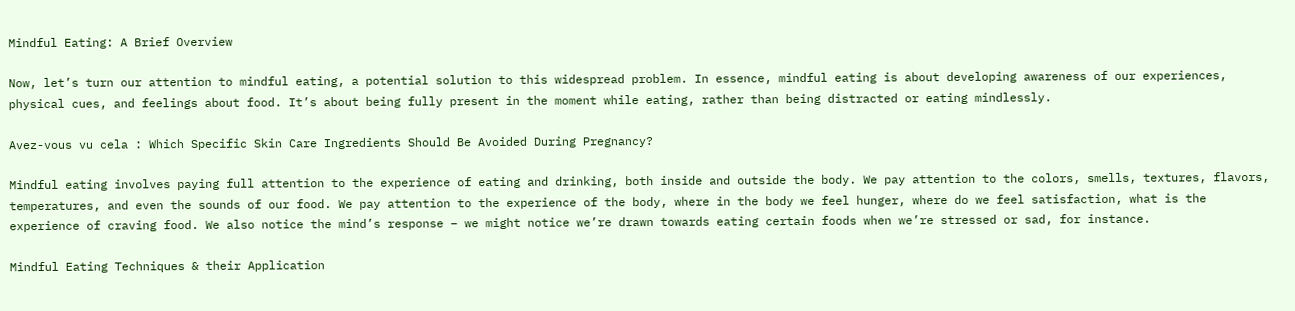Mindful Eating: A Brief Overview

Now, let’s turn our attention to mindful eating, a potential solution to this widespread problem. In essence, mindful eating is about developing awareness of our experiences, physical cues, and feelings about food. It’s about being fully present in the moment while eating, rather than being distracted or eating mindlessly.

Avez-vous vu cela : Which Specific Skin Care Ingredients Should Be Avoided During Pregnancy?

Mindful eating involves paying full attention to the experience of eating and drinking, both inside and outside the body. We pay attention to the colors, smells, textures, flavors, temperatures, and even the sounds of our food. We pay attention to the experience of the body, where in the body we feel hunger, where do we feel satisfaction, what is the experience of craving food. We also notice the mind’s response – we might notice we’re drawn towards eating certain foods when we’re stressed or sad, for instance.

Mindful Eating Techniques & their Application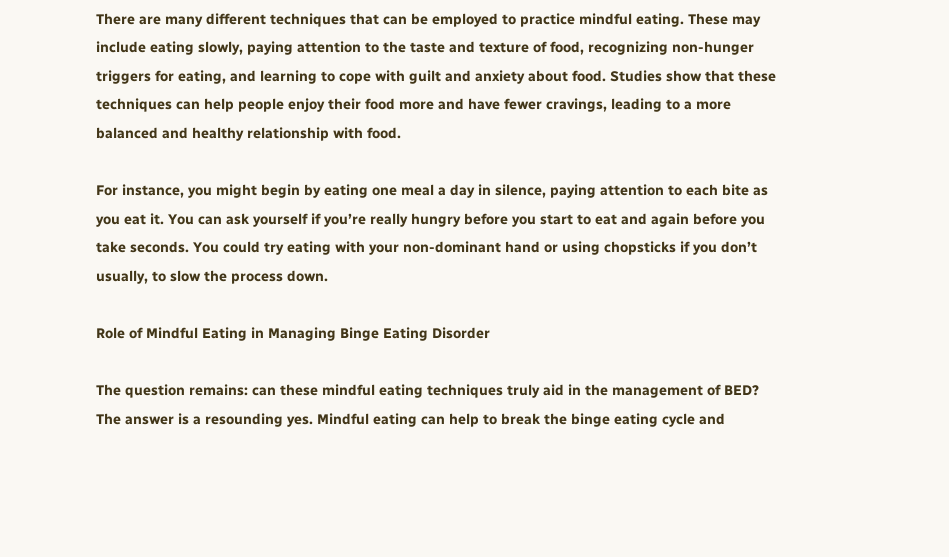There are many different techniques that can be employed to practice mindful eating. These may include eating slowly, paying attention to the taste and texture of food, recognizing non-hunger triggers for eating, and learning to cope with guilt and anxiety about food. Studies show that these techniques can help people enjoy their food more and have fewer cravings, leading to a more balanced and healthy relationship with food.

For instance, you might begin by eating one meal a day in silence, paying attention to each bite as you eat it. You can ask yourself if you’re really hungry before you start to eat and again before you take seconds. You could try eating with your non-dominant hand or using chopsticks if you don’t usually, to slow the process down.

Role of Mindful Eating in Managing Binge Eating Disorder

The question remains: can these mindful eating techniques truly aid in the management of BED? The answer is a resounding yes. Mindful eating can help to break the binge eating cycle and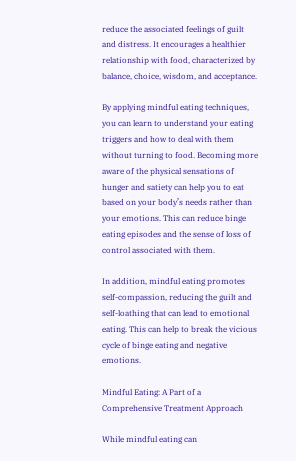reduce the associated feelings of guilt and distress. It encourages a healthier relationship with food, characterized by balance, choice, wisdom, and acceptance.

By applying mindful eating techniques, you can learn to understand your eating triggers and how to deal with them without turning to food. Becoming more aware of the physical sensations of hunger and satiety can help you to eat based on your body’s needs rather than your emotions. This can reduce binge eating episodes and the sense of loss of control associated with them.

In addition, mindful eating promotes self-compassion, reducing the guilt and self-loathing that can lead to emotional eating. This can help to break the vicious cycle of binge eating and negative emotions.

Mindful Eating: A Part of a Comprehensive Treatment Approach

While mindful eating can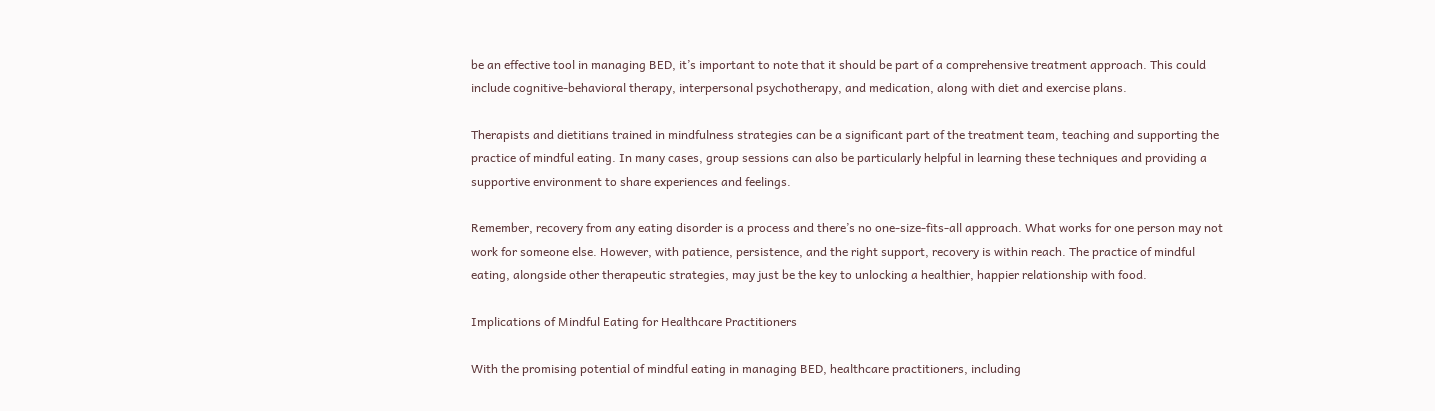be an effective tool in managing BED, it’s important to note that it should be part of a comprehensive treatment approach. This could include cognitive-behavioral therapy, interpersonal psychotherapy, and medication, along with diet and exercise plans.

Therapists and dietitians trained in mindfulness strategies can be a significant part of the treatment team, teaching and supporting the practice of mindful eating. In many cases, group sessions can also be particularly helpful in learning these techniques and providing a supportive environment to share experiences and feelings.

Remember, recovery from any eating disorder is a process and there’s no one-size-fits-all approach. What works for one person may not work for someone else. However, with patience, persistence, and the right support, recovery is within reach. The practice of mindful eating, alongside other therapeutic strategies, may just be the key to unlocking a healthier, happier relationship with food.

Implications of Mindful Eating for Healthcare Practitioners

With the promising potential of mindful eating in managing BED, healthcare practitioners, including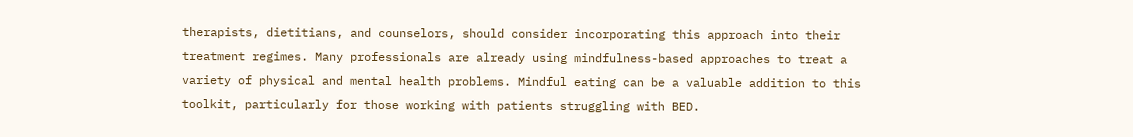therapists, dietitians, and counselors, should consider incorporating this approach into their treatment regimes. Many professionals are already using mindfulness-based approaches to treat a variety of physical and mental health problems. Mindful eating can be a valuable addition to this toolkit, particularly for those working with patients struggling with BED.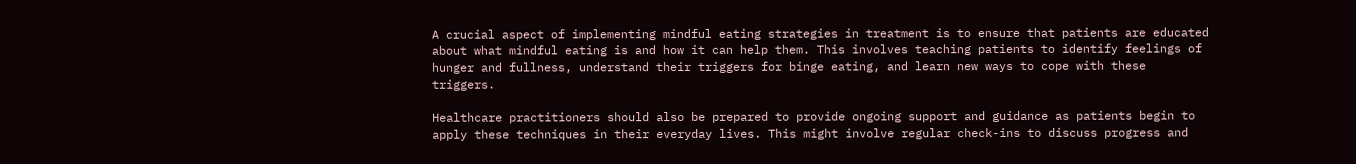A crucial aspect of implementing mindful eating strategies in treatment is to ensure that patients are educated about what mindful eating is and how it can help them. This involves teaching patients to identify feelings of hunger and fullness, understand their triggers for binge eating, and learn new ways to cope with these triggers.

Healthcare practitioners should also be prepared to provide ongoing support and guidance as patients begin to apply these techniques in their everyday lives. This might involve regular check-ins to discuss progress and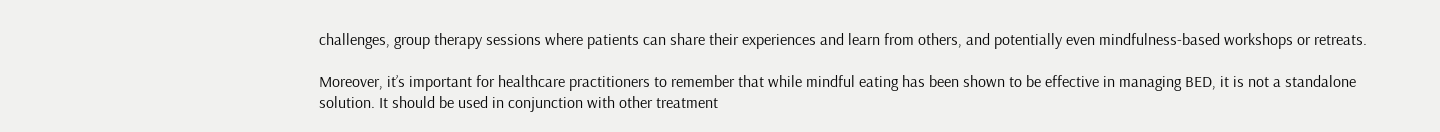challenges, group therapy sessions where patients can share their experiences and learn from others, and potentially even mindfulness-based workshops or retreats.

Moreover, it’s important for healthcare practitioners to remember that while mindful eating has been shown to be effective in managing BED, it is not a standalone solution. It should be used in conjunction with other treatment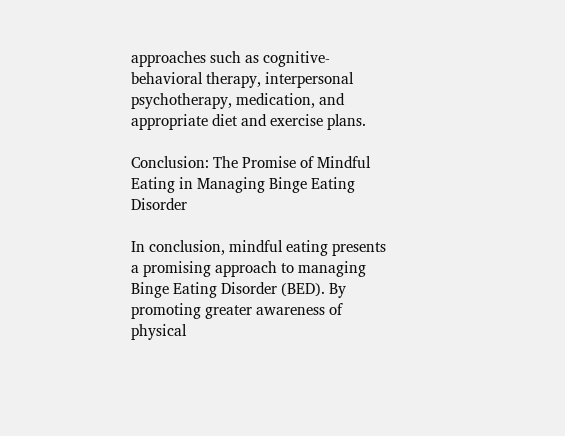approaches such as cognitive-behavioral therapy, interpersonal psychotherapy, medication, and appropriate diet and exercise plans.

Conclusion: The Promise of Mindful Eating in Managing Binge Eating Disorder

In conclusion, mindful eating presents a promising approach to managing Binge Eating Disorder (BED). By promoting greater awareness of physical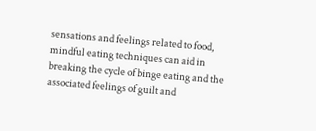sensations and feelings related to food, mindful eating techniques can aid in breaking the cycle of binge eating and the associated feelings of guilt and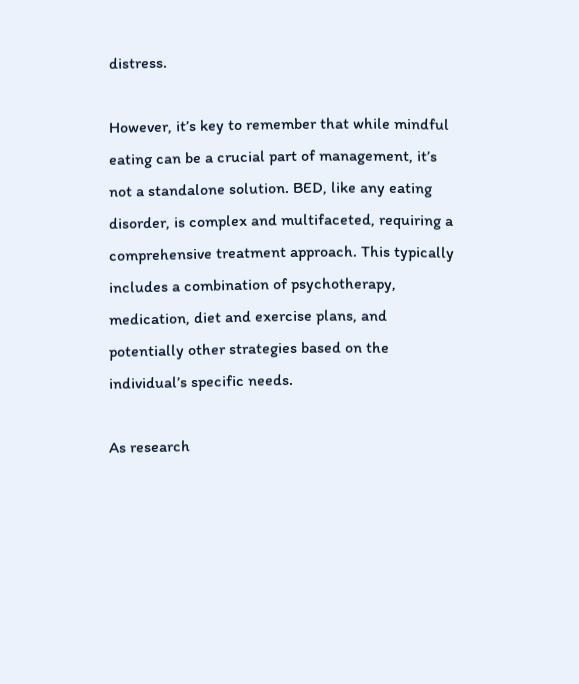distress.

However, it’s key to remember that while mindful eating can be a crucial part of management, it’s not a standalone solution. BED, like any eating disorder, is complex and multifaceted, requiring a comprehensive treatment approach. This typically includes a combination of psychotherapy, medication, diet and exercise plans, and potentially other strategies based on the individual’s specific needs.

As research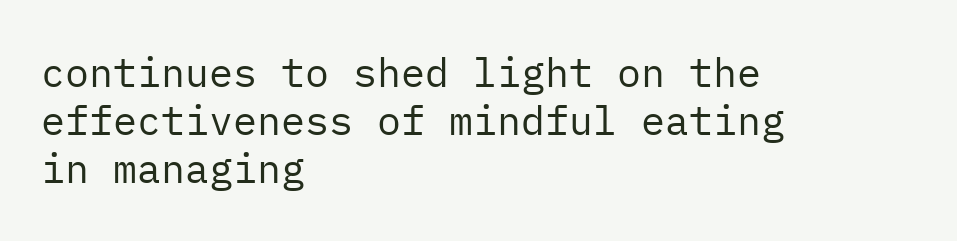continues to shed light on the effectiveness of mindful eating in managing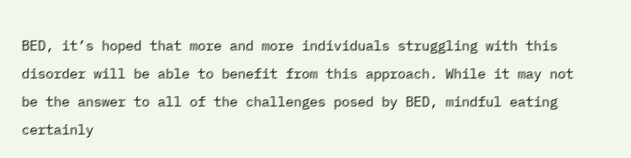BED, it’s hoped that more and more individuals struggling with this disorder will be able to benefit from this approach. While it may not be the answer to all of the challenges posed by BED, mindful eating certainly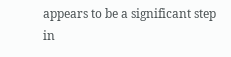appears to be a significant step in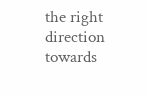the right direction towards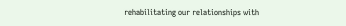rehabilitating our relationships with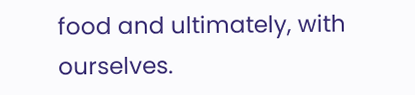food and ultimately, with ourselves.